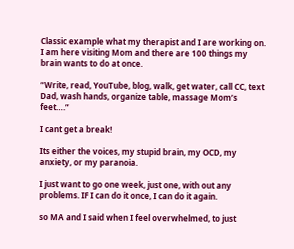Classic example what my therapist and I are working on. I am here visiting Mom and there are 100 things my brain wants to do at once.

“Write, read, YouTube, blog, walk, get water, call CC, text Dad, wash hands, organize table, massage Mom’s feet….”

I cant get a break!

Its either the voices, my stupid brain, my OCD, my anxiety, or my paranoia.

I just want to go one week, just one, with out any problems. IF I can do it once, I can do it again.

so MA and I said when I feel overwhelmed, to just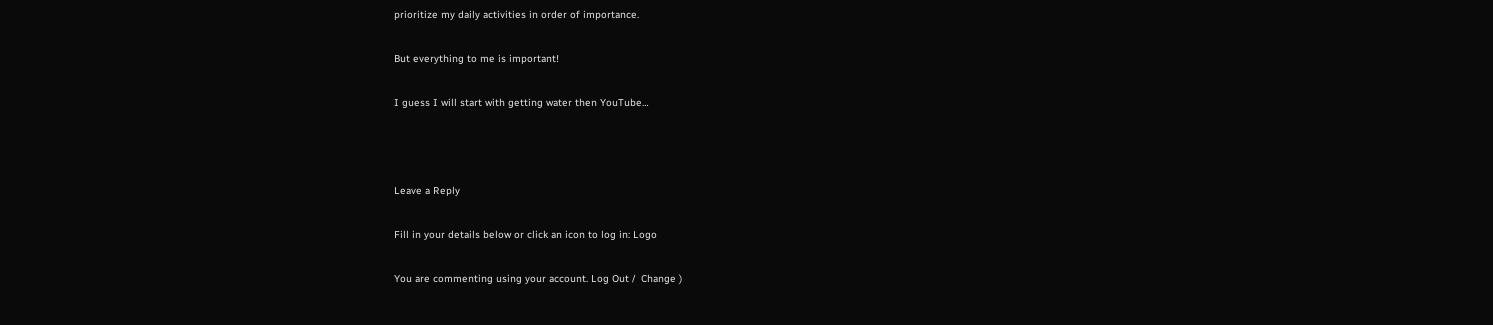prioritize my daily activities in order of importance.

But everything to me is important!

I guess I will start with getting water then YouTube…



Leave a Reply

Fill in your details below or click an icon to log in: Logo

You are commenting using your account. Log Out /  Change )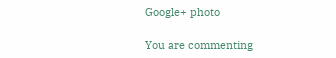Google+ photo

You are commenting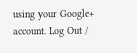using your Google+ account. Log Out /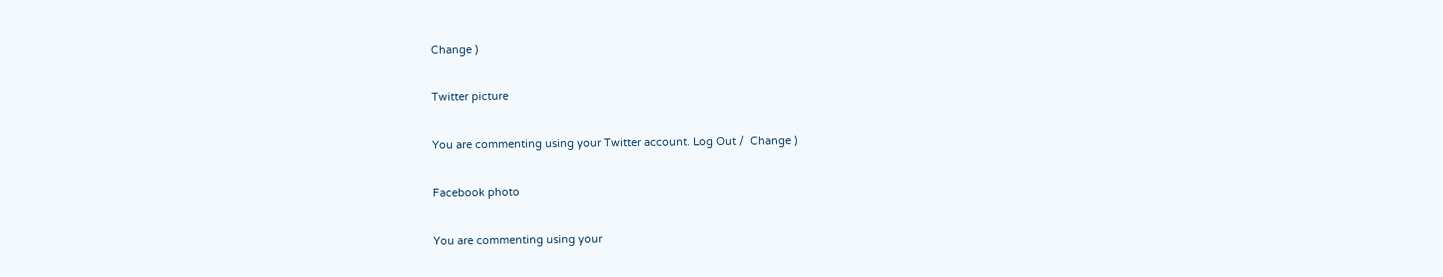Change )

Twitter picture

You are commenting using your Twitter account. Log Out /  Change )

Facebook photo

You are commenting using your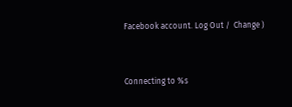Facebook account. Log Out /  Change )


Connecting to %s